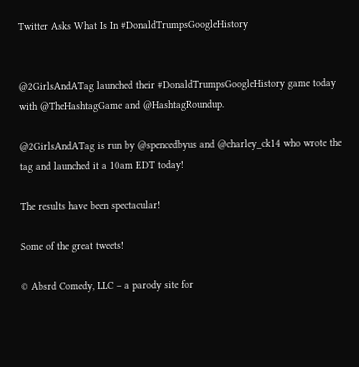Twitter Asks What Is In #DonaldTrumpsGoogleHistory


@2GirlsAndATag launched their #DonaldTrumpsGoogleHistory game today with @TheHashtagGame and @HashtagRoundup.

@2GirlsAndATag is run by @spencedbyus and @charley_ck14 who wrote the tag and launched it a 10am EDT today!

The results have been spectacular!

Some of the great tweets!

© Absrd Comedy, LLC – a parody site for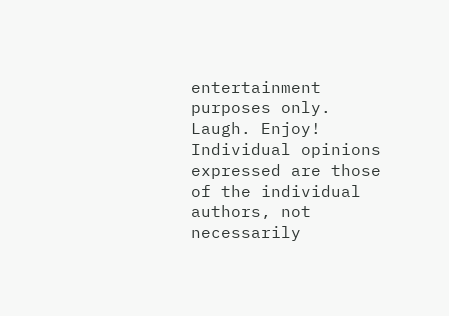entertainment purposes only. Laugh. Enjoy! Individual opinions expressed are those of the individual authors, not necessarily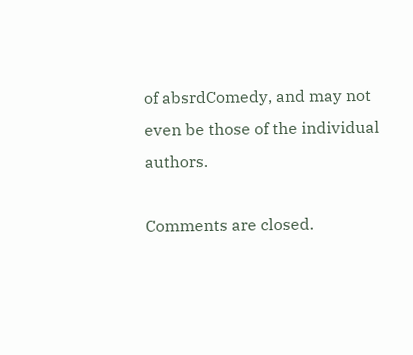of absrdComedy, and may not even be those of the individual authors.

Comments are closed.